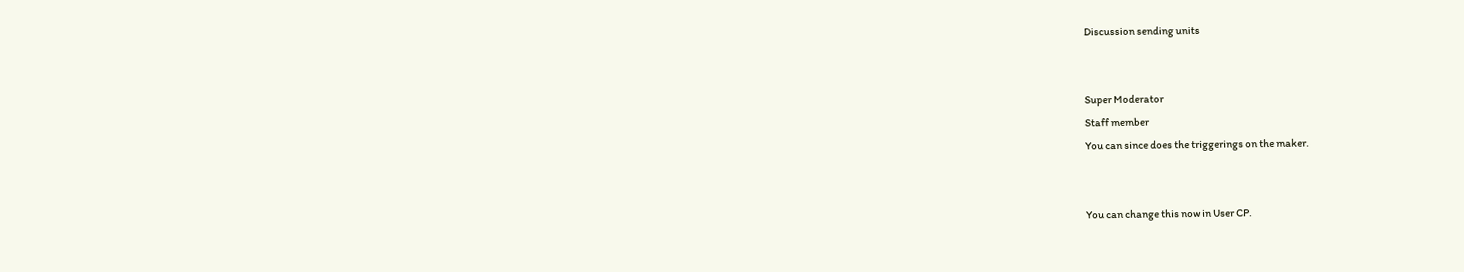Discussion sending units


Super Moderator
Staff member
You can since does the triggerings on the maker.


You can change this now in User CP.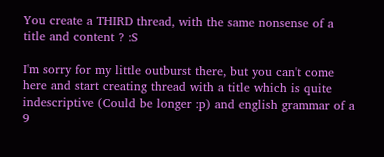You create a THIRD thread, with the same nonsense of a title and content ? :S

I'm sorry for my little outburst there, but you can't come here and start creating thread with a title which is quite indescriptive (Could be longer :p) and english grammar of a 9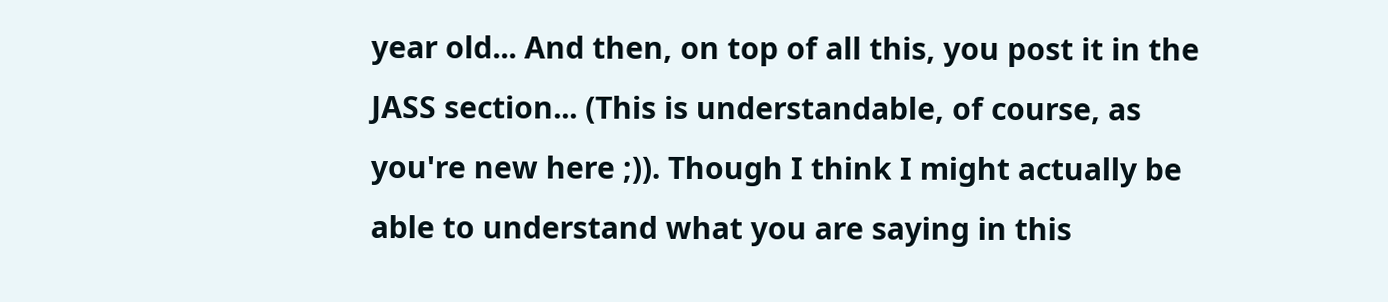year old... And then, on top of all this, you post it in the JASS section... (This is understandable, of course, as you're new here ;)). Though I think I might actually be able to understand what you are saying in this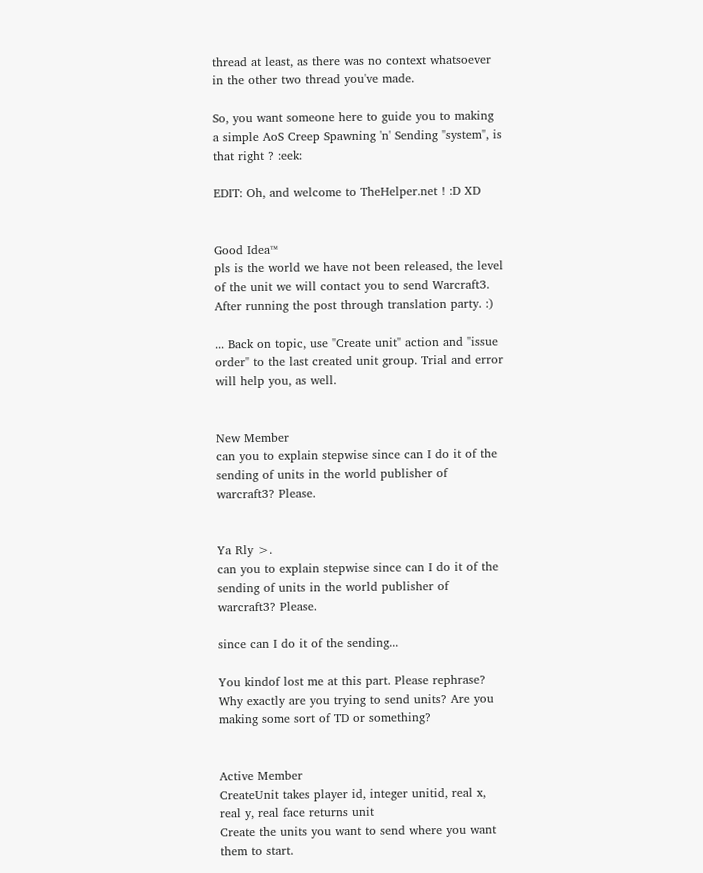thread at least, as there was no context whatsoever in the other two thread you've made.

So, you want someone here to guide you to making a simple AoS Creep Spawning 'n' Sending "system", is that right ? :eek:

EDIT: Oh, and welcome to TheHelper.net ! :D XD


Good Idea™
pls is the world we have not been released, the level of the unit we will contact you to send Warcraft3.
After running the post through translation party. :)

... Back on topic, use "Create unit" action and "issue order" to the last created unit group. Trial and error will help you, as well.


New Member
can you to explain stepwise since can I do it of the sending of units in the world publisher of warcraft3? Please.


Ya Rly >.
can you to explain stepwise since can I do it of the sending of units in the world publisher of warcraft3? Please.

since can I do it of the sending...

You kindof lost me at this part. Please rephrase? Why exactly are you trying to send units? Are you making some sort of TD or something?


Active Member
CreateUnit takes player id, integer unitid, real x, real y, real face returns unit
Create the units you want to send where you want them to start.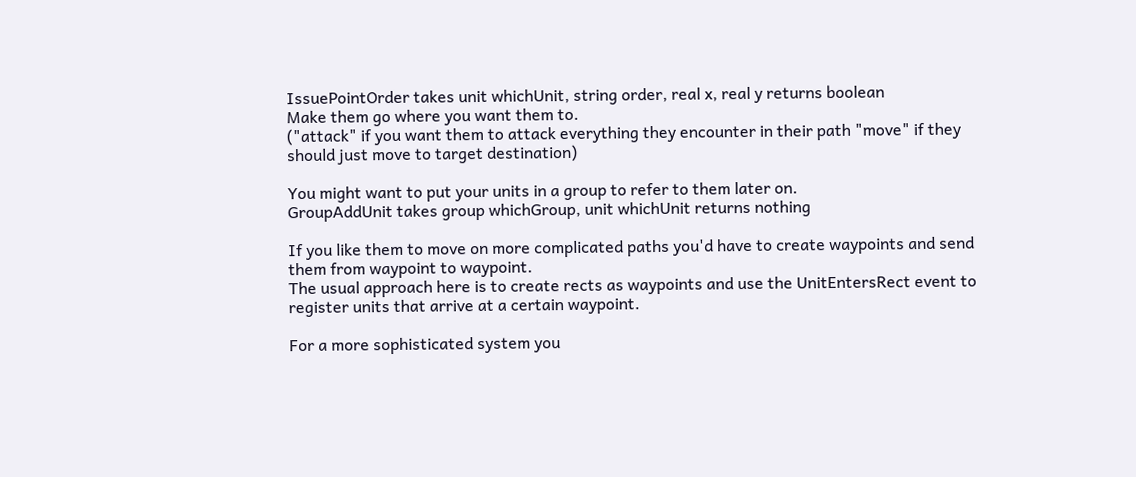IssuePointOrder takes unit whichUnit, string order, real x, real y returns boolean
Make them go where you want them to.
("attack" if you want them to attack everything they encounter in their path "move" if they should just move to target destination)

You might want to put your units in a group to refer to them later on.
GroupAddUnit takes group whichGroup, unit whichUnit returns nothing

If you like them to move on more complicated paths you'd have to create waypoints and send them from waypoint to waypoint.
The usual approach here is to create rects as waypoints and use the UnitEntersRect event to register units that arrive at a certain waypoint.

For a more sophisticated system you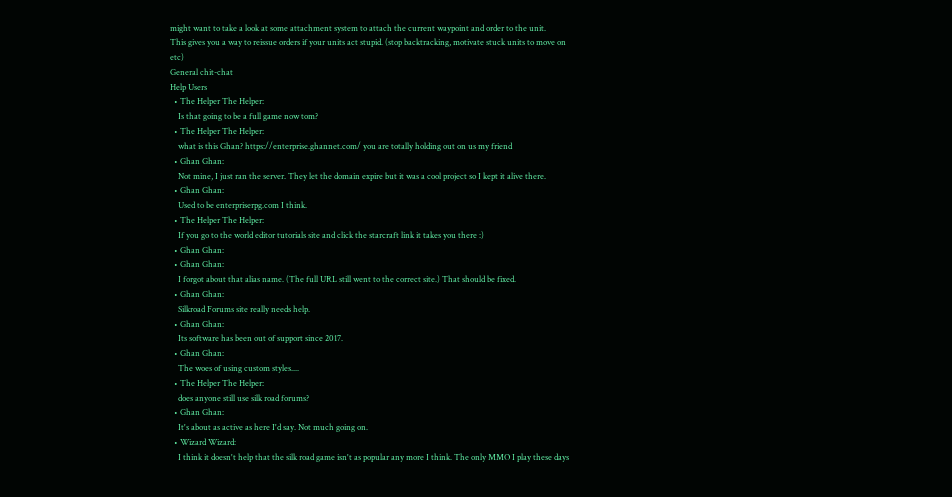might want to take a look at some attachment system to attach the current waypoint and order to the unit.
This gives you a way to reissue orders if your units act stupid. (stop backtracking, motivate stuck units to move on etc)
General chit-chat
Help Users
  • The Helper The Helper:
    Is that going to be a full game now tom?
  • The Helper The Helper:
    what is this Ghan? https://enterprise.ghannet.com/ you are totally holding out on us my friend
  • Ghan Ghan:
    Not mine, I just ran the server. They let the domain expire but it was a cool project so I kept it alive there.
  • Ghan Ghan:
    Used to be enterpriserpg.com I think.
  • The Helper The Helper:
    If you go to the world editor tutorials site and click the starcraft link it takes you there :)
  • Ghan Ghan:
  • Ghan Ghan:
    I forgot about that alias name. (The full URL still went to the correct site.) That should be fixed.
  • Ghan Ghan:
    Silkroad Forums site really needs help.
  • Ghan Ghan:
    Its software has been out of support since 2017.
  • Ghan Ghan:
    The woes of using custom styles....
  • The Helper The Helper:
    does anyone still use silk road forums?
  • Ghan Ghan:
    It's about as active as here I'd say. Not much going on.
  • Wizard Wizard:
    I think it doesn't help that the silk road game isn't as popular any more I think. The only MMO I play these days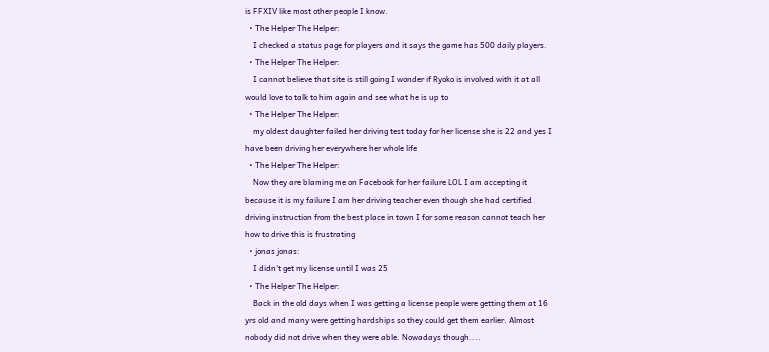is FFXIV like most other people I know.
  • The Helper The Helper:
    I checked a status page for players and it says the game has 500 daily players.
  • The Helper The Helper:
    I cannot believe that site is still going I wonder if Ryoko is involved with it at all would love to talk to him again and see what he is up to
  • The Helper The Helper:
    my oldest daughter failed her driving test today for her license she is 22 and yes I have been driving her everywhere her whole life
  • The Helper The Helper:
    Now they are blaming me on Facebook for her failure LOL I am accepting it because it is my failure I am her driving teacher even though she had certified driving instruction from the best place in town I for some reason cannot teach her how to drive this is frustrating
  • jonas jonas:
    I didn't get my license until I was 25
  • The Helper The Helper:
    Back in the old days when I was getting a license people were getting them at 16 yrs old and many were getting hardships so they could get them earlier. Almost nobody did not drive when they were able. Nowadays though....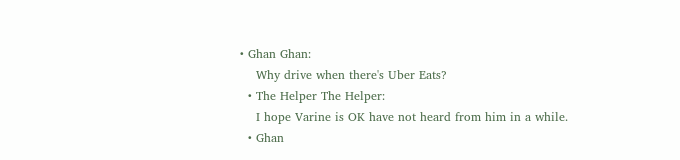• Ghan Ghan:
    Why drive when there's Uber Eats?
  • The Helper The Helper:
    I hope Varine is OK have not heard from him in a while.
  • Ghan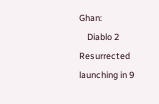Ghan:
    Diablo 2 Resurrected launching in 9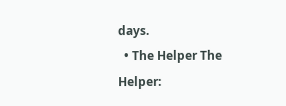days.
  • The Helper The Helper: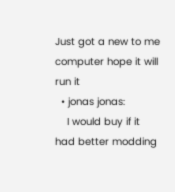Just got a new to me computer hope it will run it
  • jonas jonas:
    I would buy if it had better modding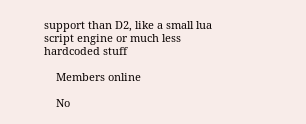support than D2, like a small lua script engine or much less hardcoded stuff

    Members online

    No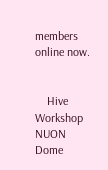members online now.


    Hive Workshop NUON Dome